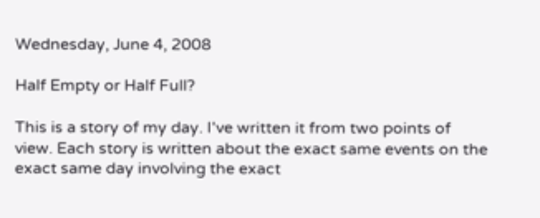Wednesday, June 4, 2008

Half Empty or Half Full?

This is a story of my day. I've written it from two points of view. Each story is written about the exact same events on the exact same day involving the exact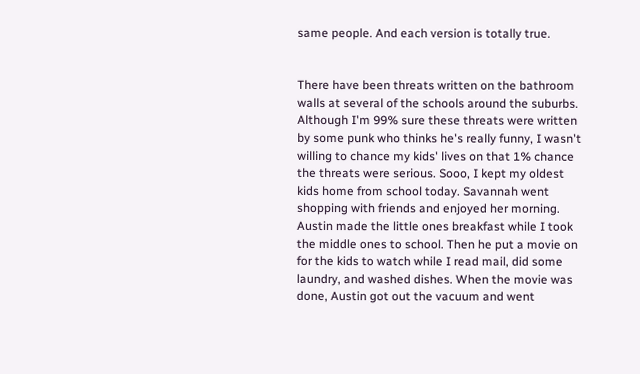same people. And each version is totally true.


There have been threats written on the bathroom walls at several of the schools around the suburbs. Although I'm 99% sure these threats were written by some punk who thinks he's really funny, I wasn't willing to chance my kids' lives on that 1% chance the threats were serious. Sooo, I kept my oldest kids home from school today. Savannah went shopping with friends and enjoyed her morning. Austin made the little ones breakfast while I took the middle ones to school. Then he put a movie on for the kids to watch while I read mail, did some laundry, and washed dishes. When the movie was done, Austin got out the vacuum and went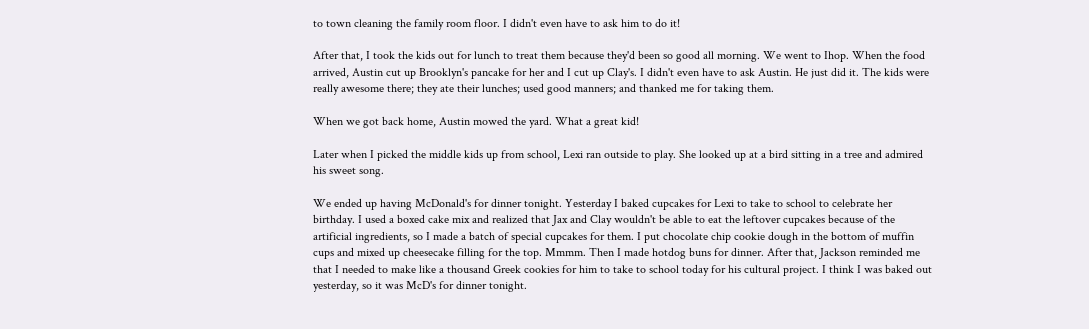to town cleaning the family room floor. I didn't even have to ask him to do it!

After that, I took the kids out for lunch to treat them because they'd been so good all morning. We went to Ihop. When the food arrived, Austin cut up Brooklyn's pancake for her and I cut up Clay's. I didn't even have to ask Austin. He just did it. The kids were really awesome there; they ate their lunches; used good manners; and thanked me for taking them.

When we got back home, Austin mowed the yard. What a great kid!

Later when I picked the middle kids up from school, Lexi ran outside to play. She looked up at a bird sitting in a tree and admired his sweet song.

We ended up having McDonald's for dinner tonight. Yesterday I baked cupcakes for Lexi to take to school to celebrate her birthday. I used a boxed cake mix and realized that Jax and Clay wouldn't be able to eat the leftover cupcakes because of the artificial ingredients, so I made a batch of special cupcakes for them. I put chocolate chip cookie dough in the bottom of muffin cups and mixed up cheesecake filling for the top. Mmmm. Then I made hotdog buns for dinner. After that, Jackson reminded me that I needed to make like a thousand Greek cookies for him to take to school today for his cultural project. I think I was baked out yesterday, so it was McD's for dinner tonight.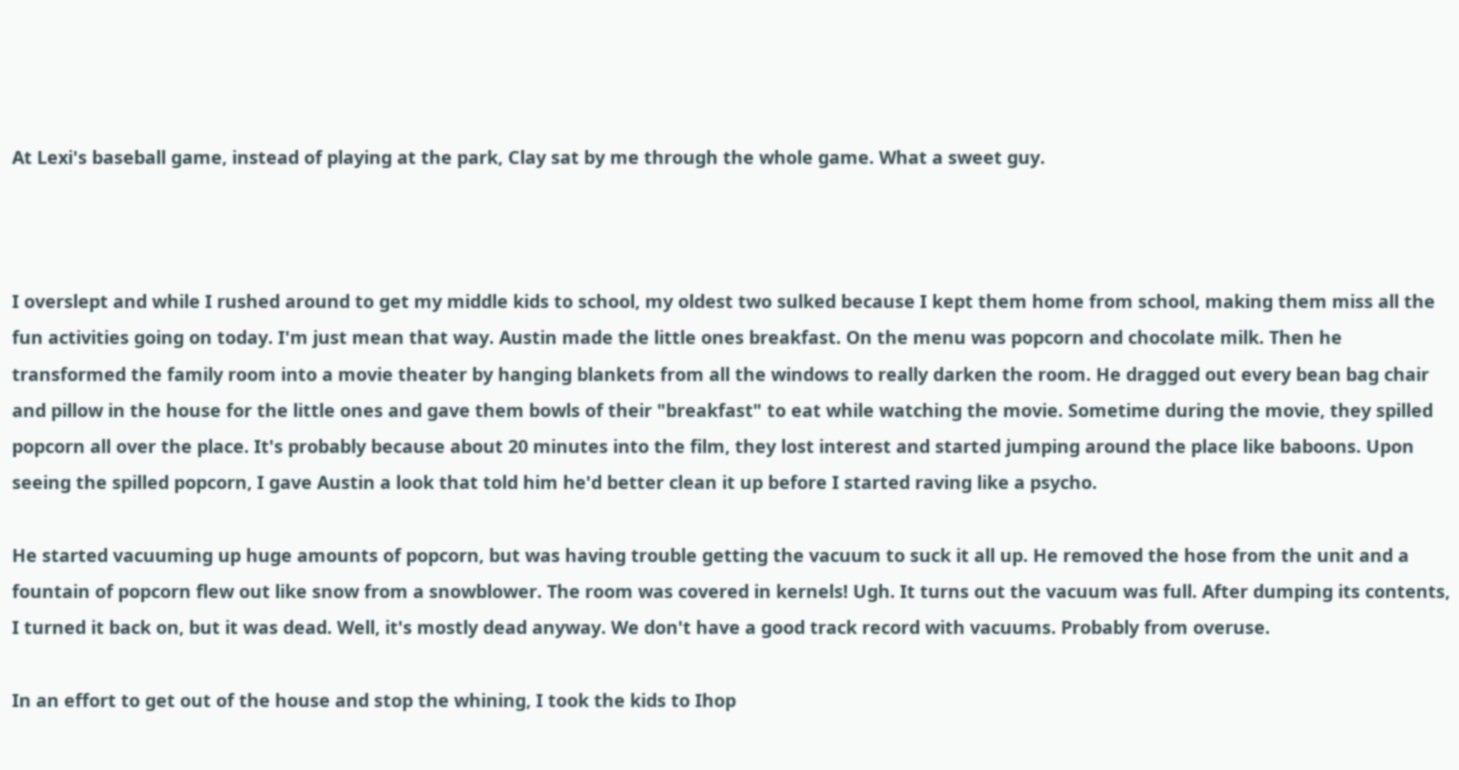At Lexi's baseball game, instead of playing at the park, Clay sat by me through the whole game. What a sweet guy.



I overslept and while I rushed around to get my middle kids to school, my oldest two sulked because I kept them home from school, making them miss all the fun activities going on today. I'm just mean that way. Austin made the little ones breakfast. On the menu was popcorn and chocolate milk. Then he transformed the family room into a movie theater by hanging blankets from all the windows to really darken the room. He dragged out every bean bag chair and pillow in the house for the little ones and gave them bowls of their "breakfast" to eat while watching the movie. Sometime during the movie, they spilled popcorn all over the place. It's probably because about 20 minutes into the film, they lost interest and started jumping around the place like baboons. Upon seeing the spilled popcorn, I gave Austin a look that told him he'd better clean it up before I started raving like a psycho.

He started vacuuming up huge amounts of popcorn, but was having trouble getting the vacuum to suck it all up. He removed the hose from the unit and a fountain of popcorn flew out like snow from a snowblower. The room was covered in kernels! Ugh. It turns out the vacuum was full. After dumping its contents, I turned it back on, but it was dead. Well, it's mostly dead anyway. We don't have a good track record with vacuums. Probably from overuse.

In an effort to get out of the house and stop the whining, I took the kids to Ihop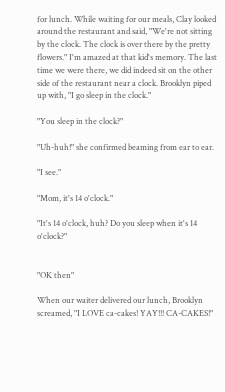for lunch. While waiting for our meals, Clay looked around the restaurant and said, "We're not sitting by the clock. The clock is over there by the pretty flowers." I'm amazed at that kid's memory. The last time we were there, we did indeed sit on the other side of the restaurant near a clock. Brooklyn piped up with, "I go sleep in the clock."

"You sleep in the clock?"

"Uh-huh!" she confirmed beaming from ear to ear.

"I see."

"Mom, it's 14 o'clock."

"It's 14 o'clock, huh? Do you sleep when it's 14 o'clock?"


"OK then"

When our waiter delivered our lunch, Brooklyn screamed, "I LOVE ca-cakes! YAY!!! CA-CAKES!"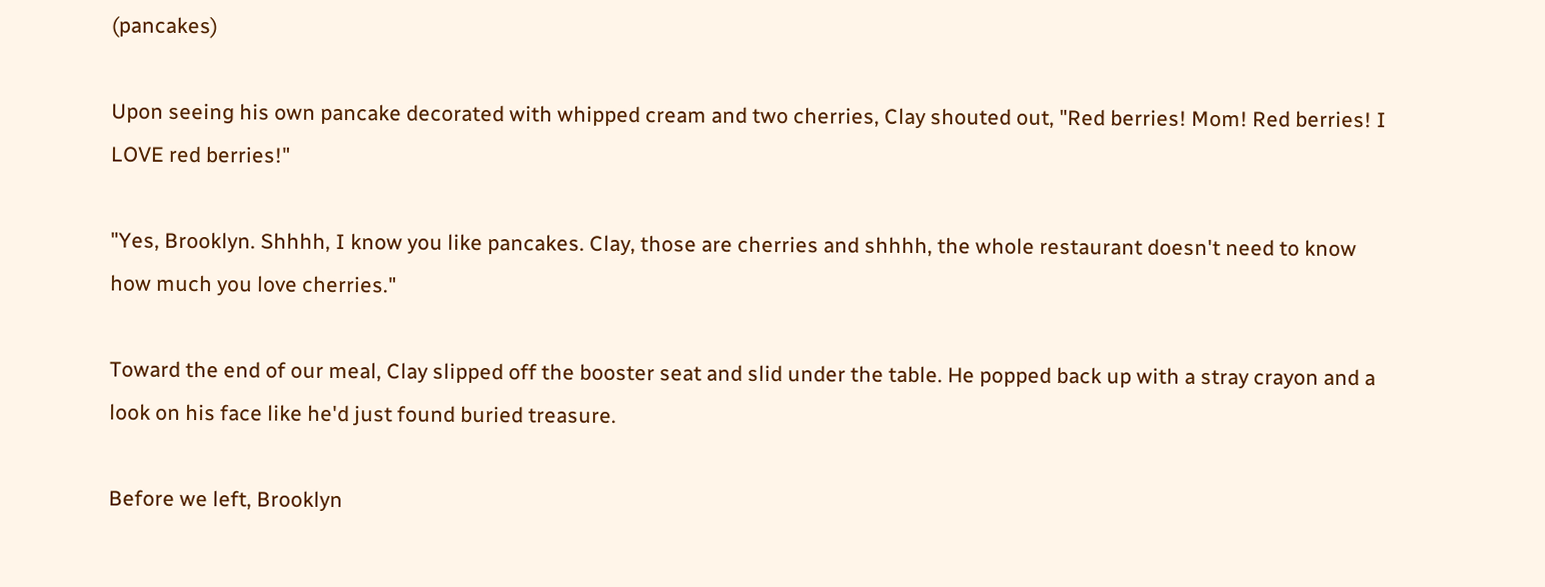(pancakes)

Upon seeing his own pancake decorated with whipped cream and two cherries, Clay shouted out, "Red berries! Mom! Red berries! I LOVE red berries!"

"Yes, Brooklyn. Shhhh, I know you like pancakes. Clay, those are cherries and shhhh, the whole restaurant doesn't need to know how much you love cherries."

Toward the end of our meal, Clay slipped off the booster seat and slid under the table. He popped back up with a stray crayon and a look on his face like he'd just found buried treasure.

Before we left, Brooklyn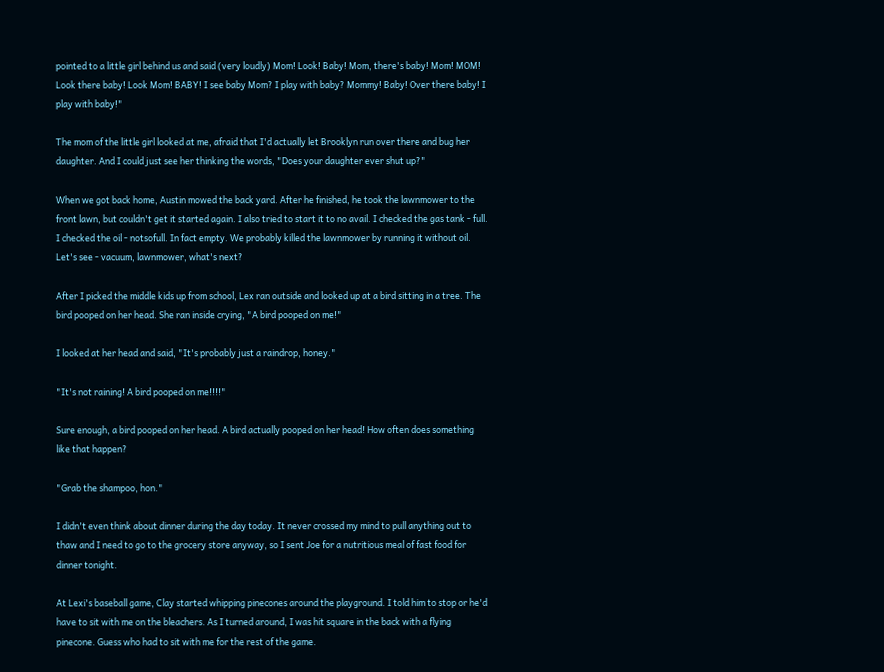pointed to a little girl behind us and said (very loudly) Mom! Look! Baby! Mom, there's baby! Mom! MOM! Look there baby! Look Mom! BABY! I see baby Mom? I play with baby? Mommy! Baby! Over there baby! I play with baby!"

The mom of the little girl looked at me, afraid that I'd actually let Brooklyn run over there and bug her daughter. And I could just see her thinking the words, "Does your daughter ever shut up?"

When we got back home, Austin mowed the back yard. After he finished, he took the lawnmower to the front lawn, but couldn't get it started again. I also tried to start it to no avail. I checked the gas tank - full. I checked the oil - notsofull. In fact empty. We probably killed the lawnmower by running it without oil. Let's see - vacuum, lawnmower, what's next?

After I picked the middle kids up from school, Lex ran outside and looked up at a bird sitting in a tree. The bird pooped on her head. She ran inside crying, "A bird pooped on me!"

I looked at her head and said, "It's probably just a raindrop, honey."

"It's not raining! A bird pooped on me!!!!"

Sure enough, a bird pooped on her head. A bird actually pooped on her head! How often does something like that happen?

"Grab the shampoo, hon."

I didn't even think about dinner during the day today. It never crossed my mind to pull anything out to thaw and I need to go to the grocery store anyway, so I sent Joe for a nutritious meal of fast food for dinner tonight.

At Lexi's baseball game, Clay started whipping pinecones around the playground. I told him to stop or he'd have to sit with me on the bleachers. As I turned around, I was hit square in the back with a flying pinecone. Guess who had to sit with me for the rest of the game.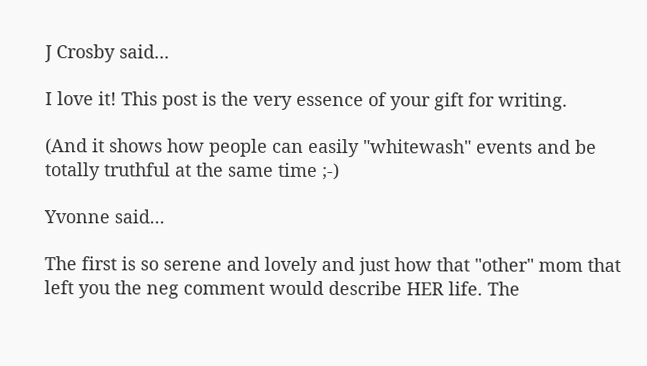J Crosby said...

I love it! This post is the very essence of your gift for writing.

(And it shows how people can easily "whitewash" events and be totally truthful at the same time ;-)

Yvonne said...

The first is so serene and lovely and just how that "other" mom that left you the neg comment would describe HER life. The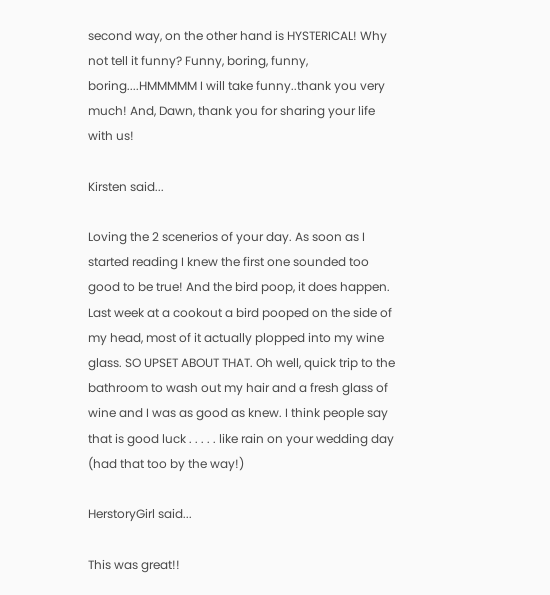second way, on the other hand is HYSTERICAL! Why not tell it funny? Funny, boring, funny, boring....HMMMMM I will take funny..thank you very much! And, Dawn, thank you for sharing your life with us!

Kirsten said...

Loving the 2 scenerios of your day. As soon as I started reading I knew the first one sounded too good to be true! And the bird poop, it does happen. Last week at a cookout a bird pooped on the side of my head, most of it actually plopped into my wine glass. SO UPSET ABOUT THAT. Oh well, quick trip to the bathroom to wash out my hair and a fresh glass of wine and I was as good as knew. I think people say that is good luck . . . . . like rain on your wedding day (had that too by the way!)

HerstoryGirl said...

This was great!!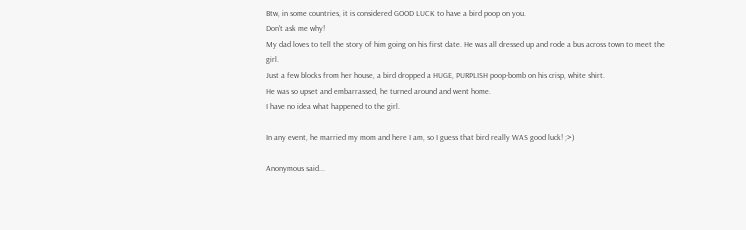Btw, in some countries, it is considered GOOD LUCK to have a bird poop on you.
Don't ask me why!
My dad loves to tell the story of him going on his first date. He was all dressed up and rode a bus across town to meet the girl.
Just a few blocks from her house, a bird dropped a HUGE, PURPLISH poop-bomb on his crisp, white shirt.
He was so upset and embarrassed, he turned around and went home.
I have no idea what happened to the girl.

In any event, he married my mom and here I am, so I guess that bird really WAS good luck! ;>)

Anonymous said...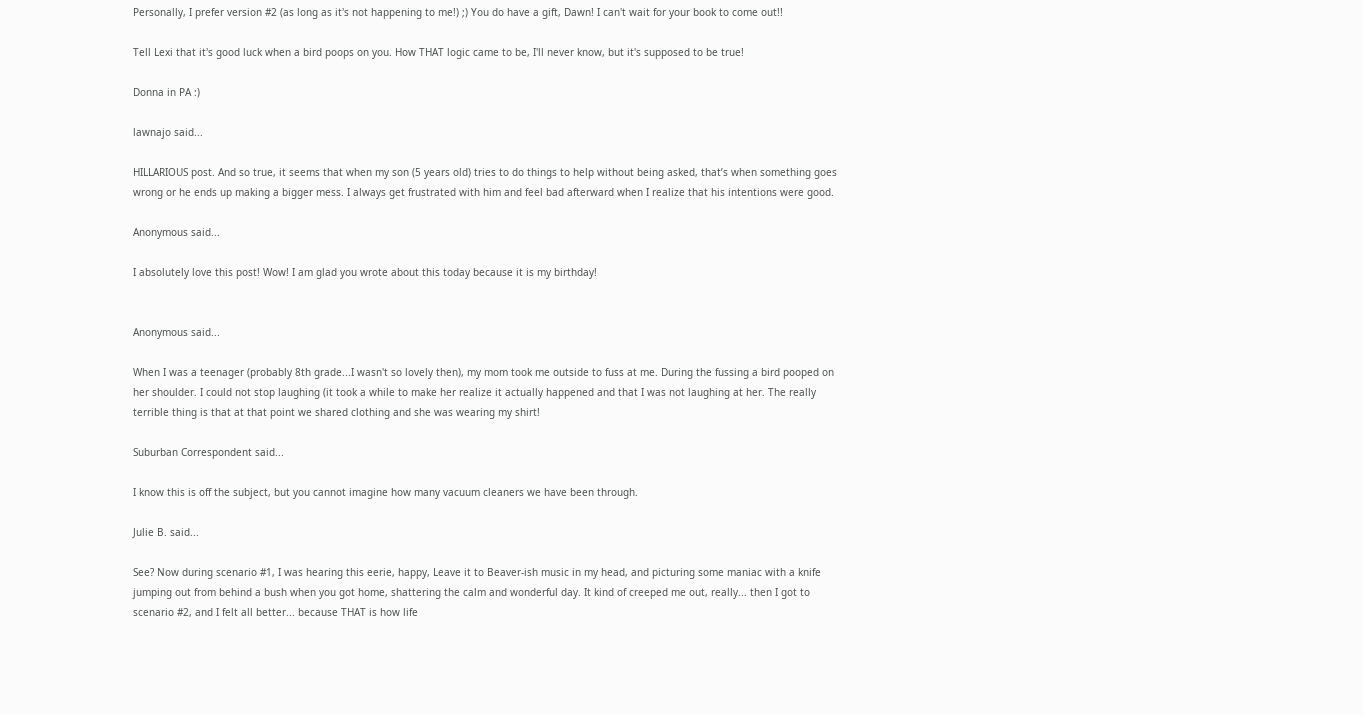Personally, I prefer version #2 (as long as it's not happening to me!) ;) You do have a gift, Dawn! I can't wait for your book to come out!!

Tell Lexi that it's good luck when a bird poops on you. How THAT logic came to be, I'll never know, but it's supposed to be true!

Donna in PA :)

lawnajo said...

HILLARIOUS post. And so true, it seems that when my son (5 years old) tries to do things to help without being asked, that’s when something goes wrong or he ends up making a bigger mess. I always get frustrated with him and feel bad afterward when I realize that his intentions were good.

Anonymous said...

I absolutely love this post! Wow! I am glad you wrote about this today because it is my birthday!


Anonymous said...

When I was a teenager (probably 8th grade...I wasn't so lovely then), my mom took me outside to fuss at me. During the fussing a bird pooped on her shoulder. I could not stop laughing (it took a while to make her realize it actually happened and that I was not laughing at her. The really terrible thing is that at that point we shared clothing and she was wearing my shirt!

Suburban Correspondent said...

I know this is off the subject, but you cannot imagine how many vacuum cleaners we have been through.

Julie B. said...

See? Now during scenario #1, I was hearing this eerie, happy, Leave it to Beaver-ish music in my head, and picturing some maniac with a knife jumping out from behind a bush when you got home, shattering the calm and wonderful day. It kind of creeped me out, really... then I got to scenario #2, and I felt all better... because THAT is how life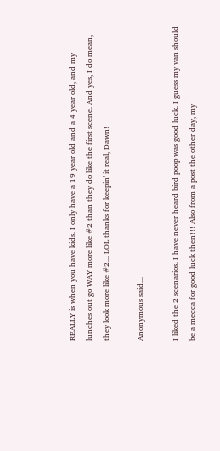REALLY is when you have kids. I only have a 19 year old and a 4 year old, and my lunches out go WAY more like #2 than they do like the first scene. And yes, I do mean, they look more like #2... LOL thanks for keepin' it real, Dawn!

Anonymous said...

I liked the 2 scenarios. I have never heard bird poop was good luck. I guess my van should be a mecca for good luck then!!! Also from a post the other day, my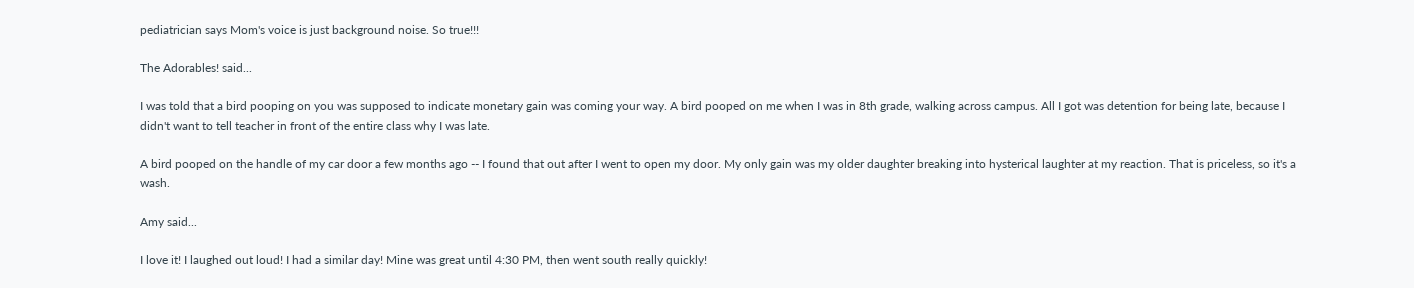pediatrician says Mom's voice is just background noise. So true!!!

The Adorables! said...

I was told that a bird pooping on you was supposed to indicate monetary gain was coming your way. A bird pooped on me when I was in 8th grade, walking across campus. All I got was detention for being late, because I didn't want to tell teacher in front of the entire class why I was late.

A bird pooped on the handle of my car door a few months ago -- I found that out after I went to open my door. My only gain was my older daughter breaking into hysterical laughter at my reaction. That is priceless, so it's a wash.

Amy said...

I love it! I laughed out loud! I had a similar day! Mine was great until 4:30 PM, then went south really quickly!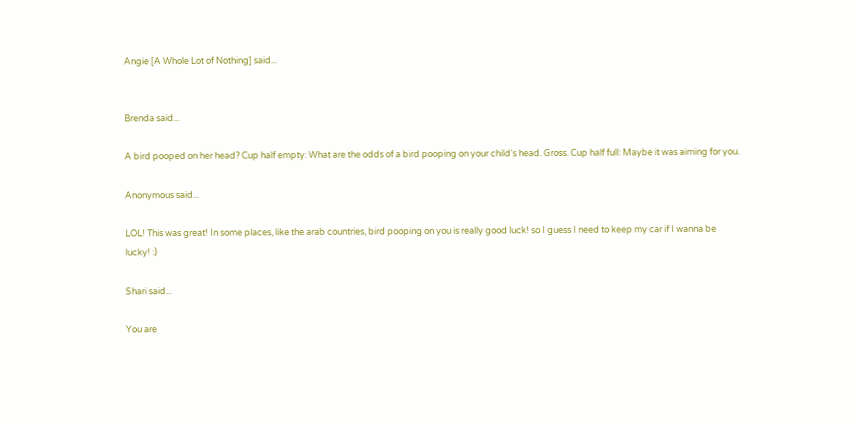Angie [A Whole Lot of Nothing] said...


Brenda said...

A bird pooped on her head? Cup half empty: What are the odds of a bird pooping on your child's head. Gross. Cup half full: Maybe it was aiming for you.

Anonymous said...

LOL! This was great! In some places, like the arab countries, bird pooping on you is really good luck! so I guess I need to keep my car if I wanna be lucky! :)

Shari said...

You are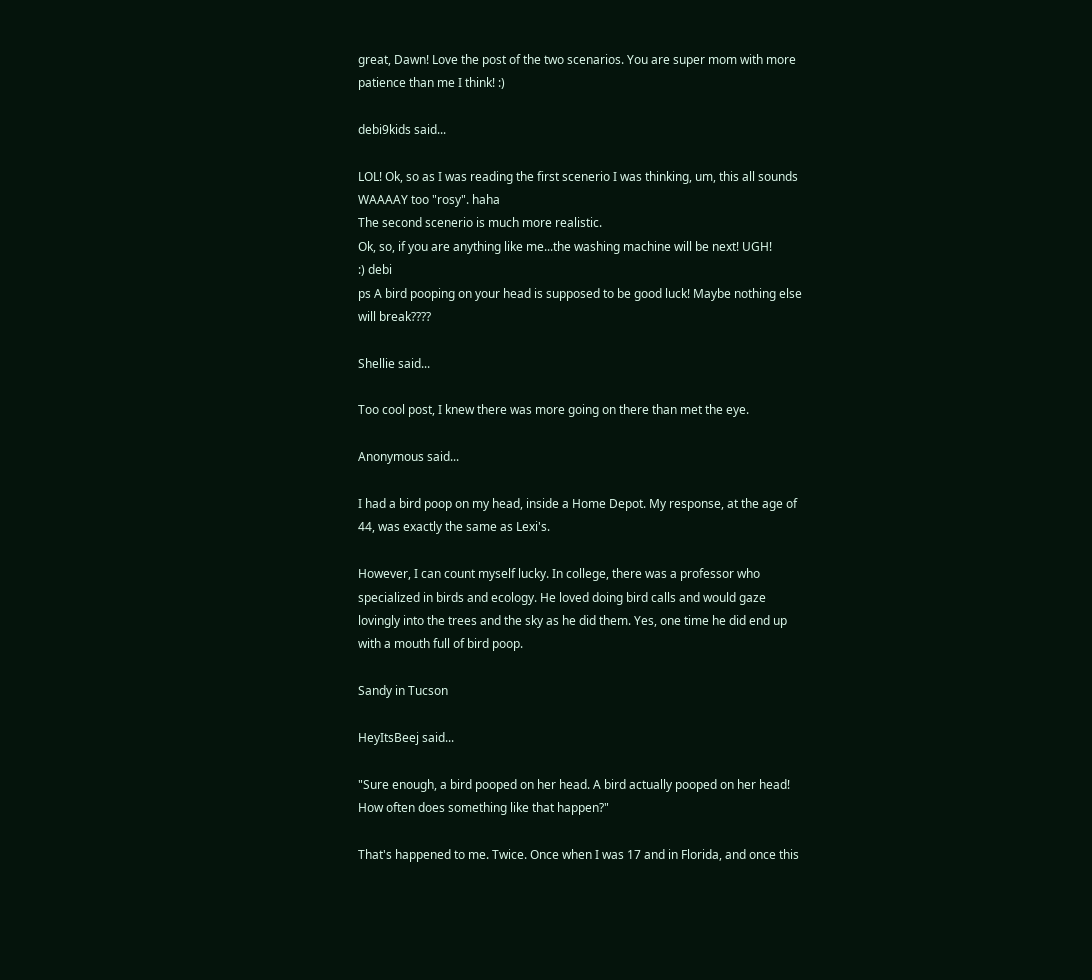great, Dawn! Love the post of the two scenarios. You are super mom with more patience than me I think! :)

debi9kids said...

LOL! Ok, so as I was reading the first scenerio I was thinking, um, this all sounds WAAAAY too "rosy". haha
The second scenerio is much more realistic.
Ok, so, if you are anything like me...the washing machine will be next! UGH!
:) debi
ps A bird pooping on your head is supposed to be good luck! Maybe nothing else will break????

Shellie said...

Too cool post, I knew there was more going on there than met the eye.

Anonymous said...

I had a bird poop on my head, inside a Home Depot. My response, at the age of 44, was exactly the same as Lexi's.

However, I can count myself lucky. In college, there was a professor who specialized in birds and ecology. He loved doing bird calls and would gaze lovingly into the trees and the sky as he did them. Yes, one time he did end up with a mouth full of bird poop.

Sandy in Tucson

HeyItsBeej said...

"Sure enough, a bird pooped on her head. A bird actually pooped on her head! How often does something like that happen?"

That's happened to me. Twice. Once when I was 17 and in Florida, and once this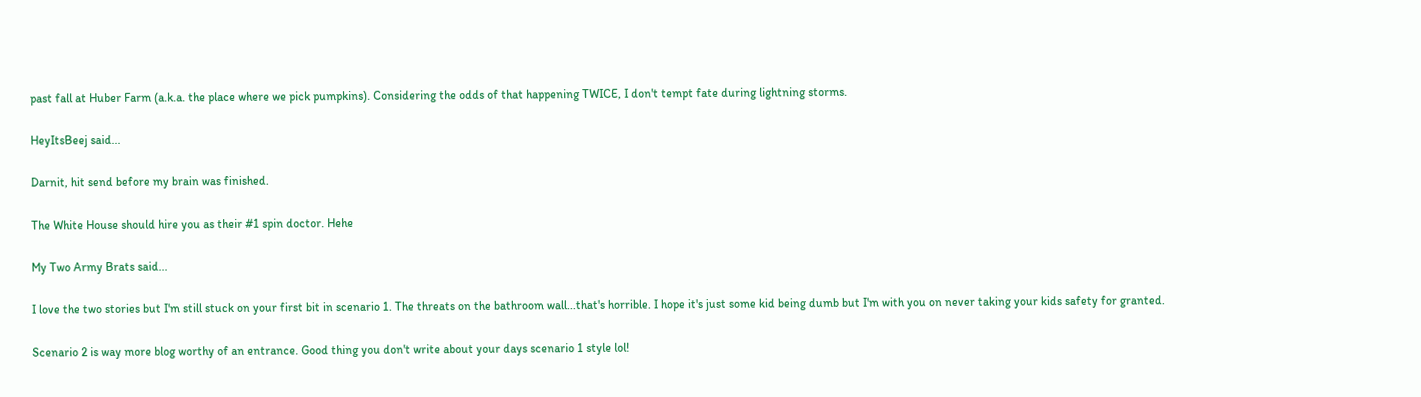past fall at Huber Farm (a.k.a. the place where we pick pumpkins). Considering the odds of that happening TWICE, I don't tempt fate during lightning storms.

HeyItsBeej said...

Darnit, hit send before my brain was finished.

The White House should hire you as their #1 spin doctor. Hehe

My Two Army Brats said...

I love the two stories but I'm still stuck on your first bit in scenario 1. The threats on the bathroom wall...that's horrible. I hope it's just some kid being dumb but I'm with you on never taking your kids safety for granted.

Scenario 2 is way more blog worthy of an entrance. Good thing you don't write about your days scenario 1 style lol!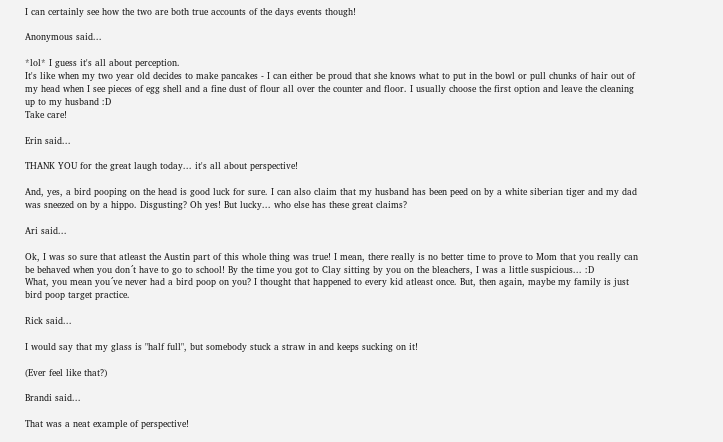I can certainly see how the two are both true accounts of the days events though!

Anonymous said...

*lol* I guess it's all about perception.
It's like when my two year old decides to make pancakes - I can either be proud that she knows what to put in the bowl or pull chunks of hair out of my head when I see pieces of egg shell and a fine dust of flour all over the counter and floor. I usually choose the first option and leave the cleaning up to my husband :D
Take care!

Erin said...

THANK YOU for the great laugh today... it's all about perspective!

And, yes, a bird pooping on the head is good luck for sure. I can also claim that my husband has been peed on by a white siberian tiger and my dad was sneezed on by a hippo. Disgusting? Oh yes! But lucky... who else has these great claims?

Ari said...

Ok, I was so sure that atleast the Austin part of this whole thing was true! I mean, there really is no better time to prove to Mom that you really can be behaved when you don´t have to go to school! By the time you got to Clay sitting by you on the bleachers, I was a little suspicious... :D
What, you mean you´ve never had a bird poop on you? I thought that happened to every kid atleast once. But, then again, maybe my family is just bird poop target practice.

Rick said...

I would say that my glass is "half full", but somebody stuck a straw in and keeps sucking on it!

(Ever feel like that?)

Brandi said...

That was a neat example of perspective!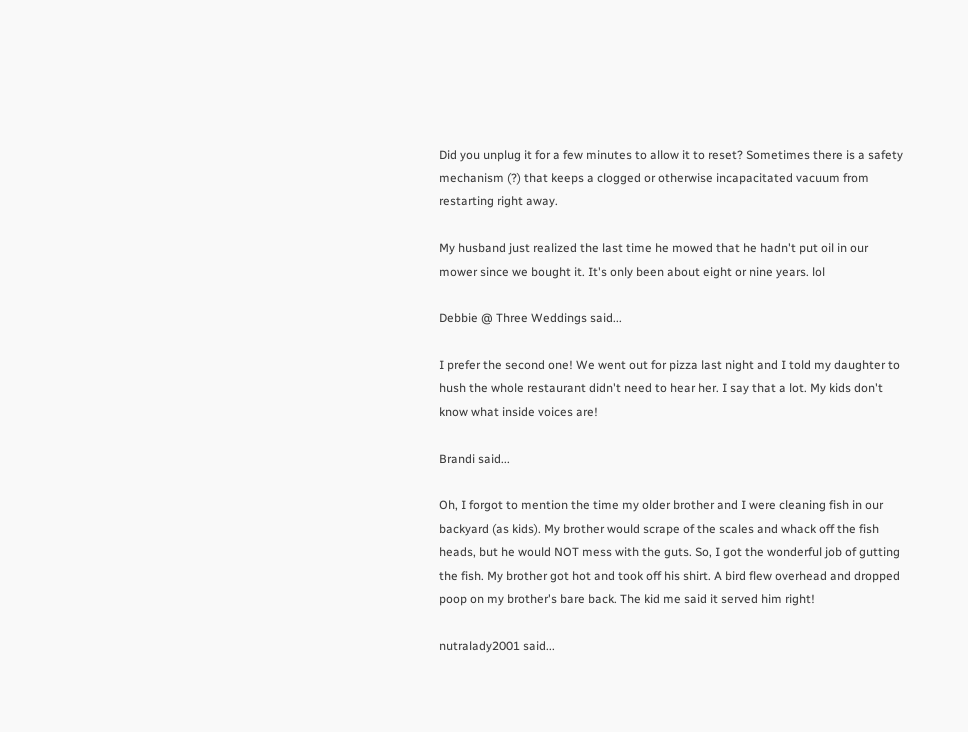Did you unplug it for a few minutes to allow it to reset? Sometimes there is a safety mechanism (?) that keeps a clogged or otherwise incapacitated vacuum from restarting right away.

My husband just realized the last time he mowed that he hadn't put oil in our mower since we bought it. It's only been about eight or nine years. lol

Debbie @ Three Weddings said...

I prefer the second one! We went out for pizza last night and I told my daughter to hush the whole restaurant didn't need to hear her. I say that a lot. My kids don't know what inside voices are!

Brandi said...

Oh, I forgot to mention the time my older brother and I were cleaning fish in our backyard (as kids). My brother would scrape of the scales and whack off the fish heads, but he would NOT mess with the guts. So, I got the wonderful job of gutting the fish. My brother got hot and took off his shirt. A bird flew overhead and dropped poop on my brother's bare back. The kid me said it served him right!

nutralady2001 said...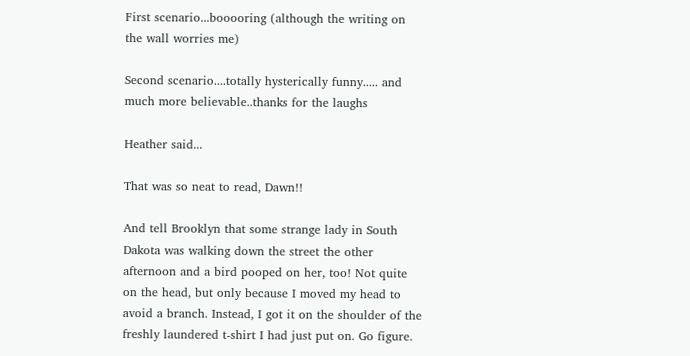First scenario...booooring (although the writing on the wall worries me)

Second scenario....totally hysterically funny..... and much more believable..thanks for the laughs

Heather said...

That was so neat to read, Dawn!!

And tell Brooklyn that some strange lady in South Dakota was walking down the street the other afternoon and a bird pooped on her, too! Not quite on the head, but only because I moved my head to avoid a branch. Instead, I got it on the shoulder of the freshly laundered t-shirt I had just put on. Go figure.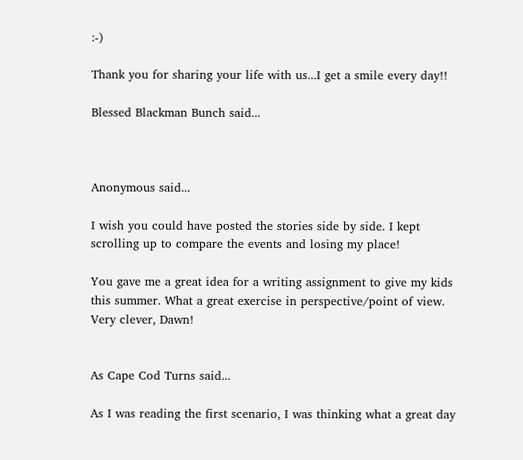:-)

Thank you for sharing your life with us...I get a smile every day!!

Blessed Blackman Bunch said...



Anonymous said...

I wish you could have posted the stories side by side. I kept scrolling up to compare the events and losing my place!

You gave me a great idea for a writing assignment to give my kids this summer. What a great exercise in perspective/point of view. Very clever, Dawn!


As Cape Cod Turns said...

As I was reading the first scenario, I was thinking what a great day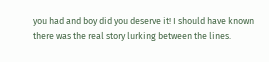you had and boy did you deserve it! I should have known there was the real story lurking between the lines.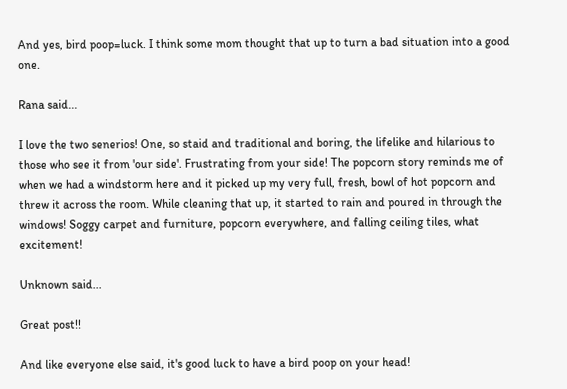And yes, bird poop=luck. I think some mom thought that up to turn a bad situation into a good one.

Rana said...

I love the two senerios! One, so staid and traditional and boring, the lifelike and hilarious to those who see it from 'our side'. Frustrating from your side! The popcorn story reminds me of when we had a windstorm here and it picked up my very full, fresh, bowl of hot popcorn and threw it across the room. While cleaning that up, it started to rain and poured in through the windows! Soggy carpet and furniture, popcorn everywhere, and falling ceiling tiles, what excitement!

Unknown said...

Great post!!

And like everyone else said, it's good luck to have a bird poop on your head!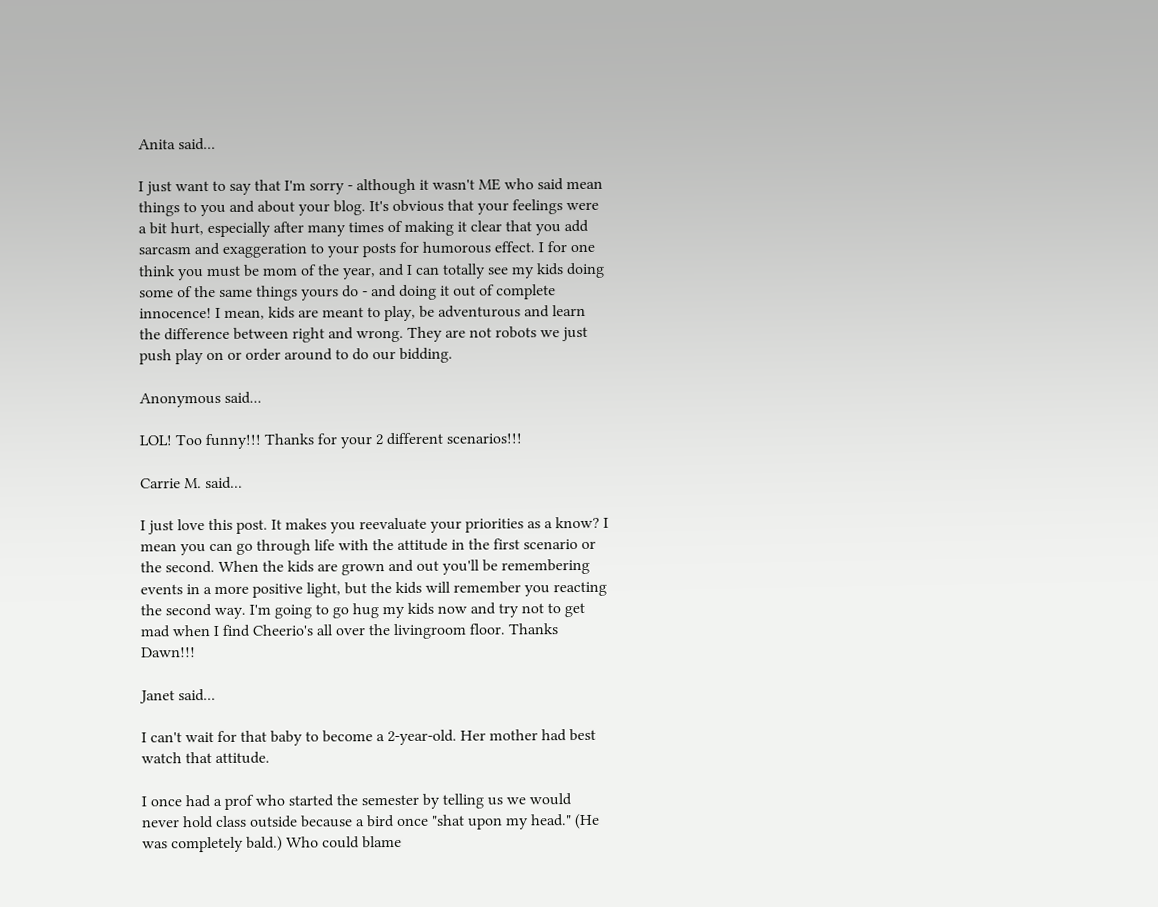Anita said...

I just want to say that I'm sorry - although it wasn't ME who said mean things to you and about your blog. It's obvious that your feelings were a bit hurt, especially after many times of making it clear that you add sarcasm and exaggeration to your posts for humorous effect. I for one think you must be mom of the year, and I can totally see my kids doing some of the same things yours do - and doing it out of complete innocence! I mean, kids are meant to play, be adventurous and learn the difference between right and wrong. They are not robots we just push play on or order around to do our bidding.

Anonymous said...

LOL! Too funny!!! Thanks for your 2 different scenarios!!!

Carrie M. said...

I just love this post. It makes you reevaluate your priorities as a know? I mean you can go through life with the attitude in the first scenario or the second. When the kids are grown and out you'll be remembering events in a more positive light, but the kids will remember you reacting the second way. I'm going to go hug my kids now and try not to get mad when I find Cheerio's all over the livingroom floor. Thanks Dawn!!!

Janet said...

I can't wait for that baby to become a 2-year-old. Her mother had best watch that attitude.

I once had a prof who started the semester by telling us we would never hold class outside because a bird once "shat upon my head." (He was completely bald.) Who could blame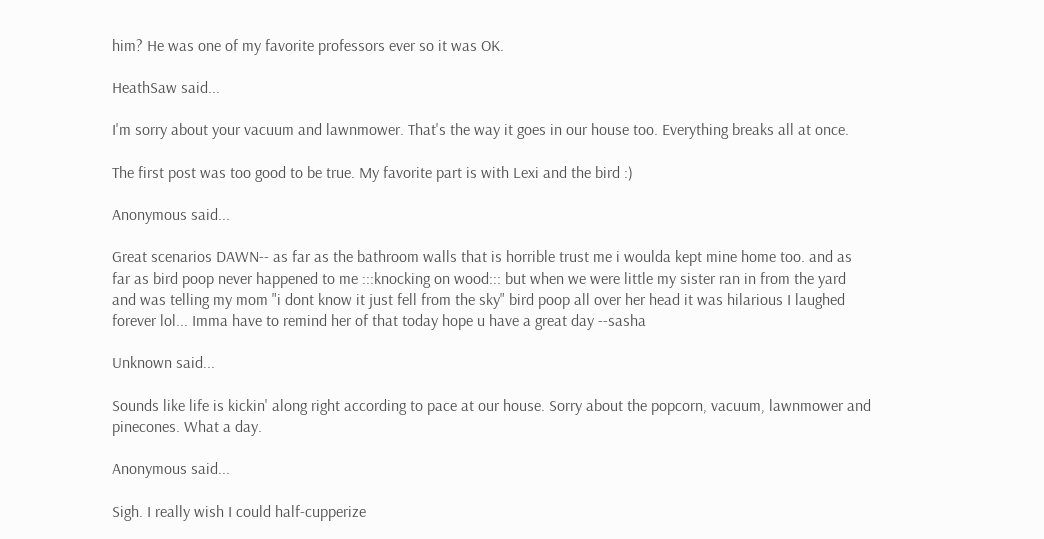him? He was one of my favorite professors ever so it was OK.

HeathSaw said...

I'm sorry about your vacuum and lawnmower. That's the way it goes in our house too. Everything breaks all at once.

The first post was too good to be true. My favorite part is with Lexi and the bird :)

Anonymous said...

Great scenarios DAWN-- as far as the bathroom walls that is horrible trust me i woulda kept mine home too. and as far as bird poop never happened to me :::knocking on wood::: but when we were little my sister ran in from the yard and was telling my mom "i dont know it just fell from the sky" bird poop all over her head it was hilarious I laughed forever lol... Imma have to remind her of that today hope u have a great day --sasha

Unknown said...

Sounds like life is kickin' along right according to pace at our house. Sorry about the popcorn, vacuum, lawnmower and pinecones. What a day.

Anonymous said...

Sigh. I really wish I could half-cupperize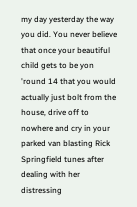my day yesterday the way you did. You never believe that once your beautiful child gets to be yon 'round 14 that you would actually just bolt from the house, drive off to nowhere and cry in your parked van blasting Rick Springfield tunes after dealing with her distressing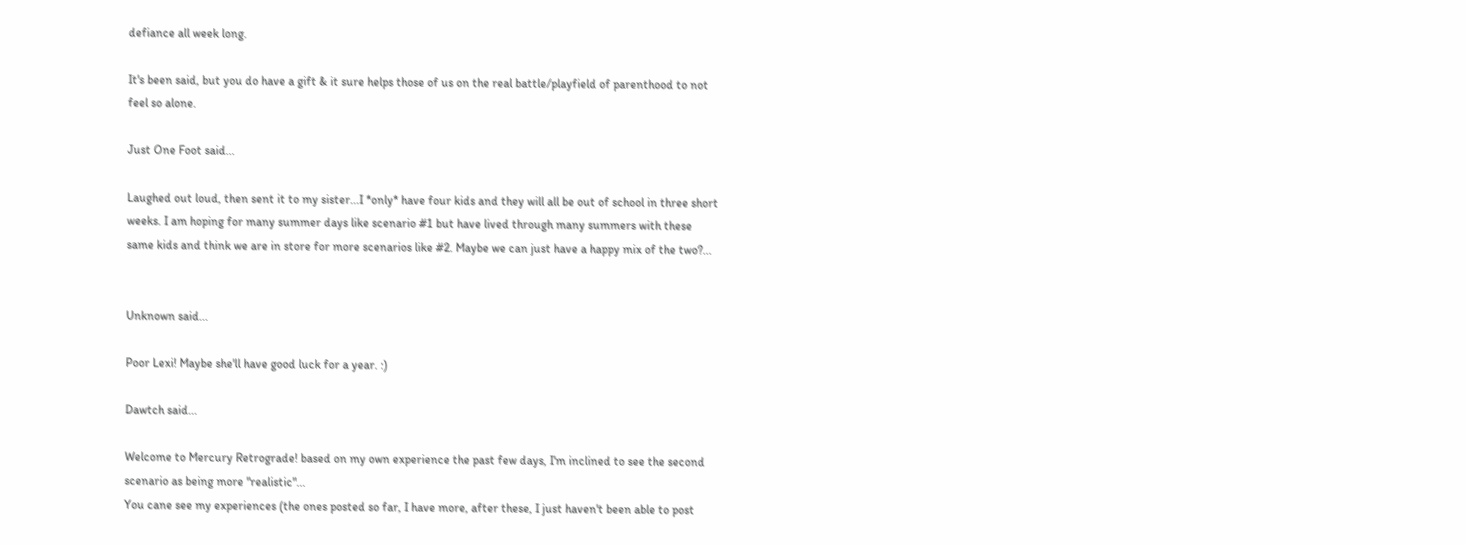defiance all week long.

It's been said, but you do have a gift & it sure helps those of us on the real battle/playfield of parenthood to not feel so alone.

Just One Foot said...

Laughed out loud, then sent it to my sister...I *only* have four kids and they will all be out of school in three short weeks. I am hoping for many summer days like scenario #1 but have lived through many summers with these same kids and think we are in store for more scenarios like #2. Maybe we can just have a happy mix of the two?...


Unknown said...

Poor Lexi! Maybe she'll have good luck for a year. :)

Dawtch said...

Welcome to Mercury Retrograde! based on my own experience the past few days, I'm inclined to see the second scenario as being more "realistic"...
You cane see my experiences (the ones posted so far, I have more, after these, I just haven't been able to post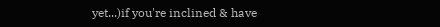yet...)if you're inclined & have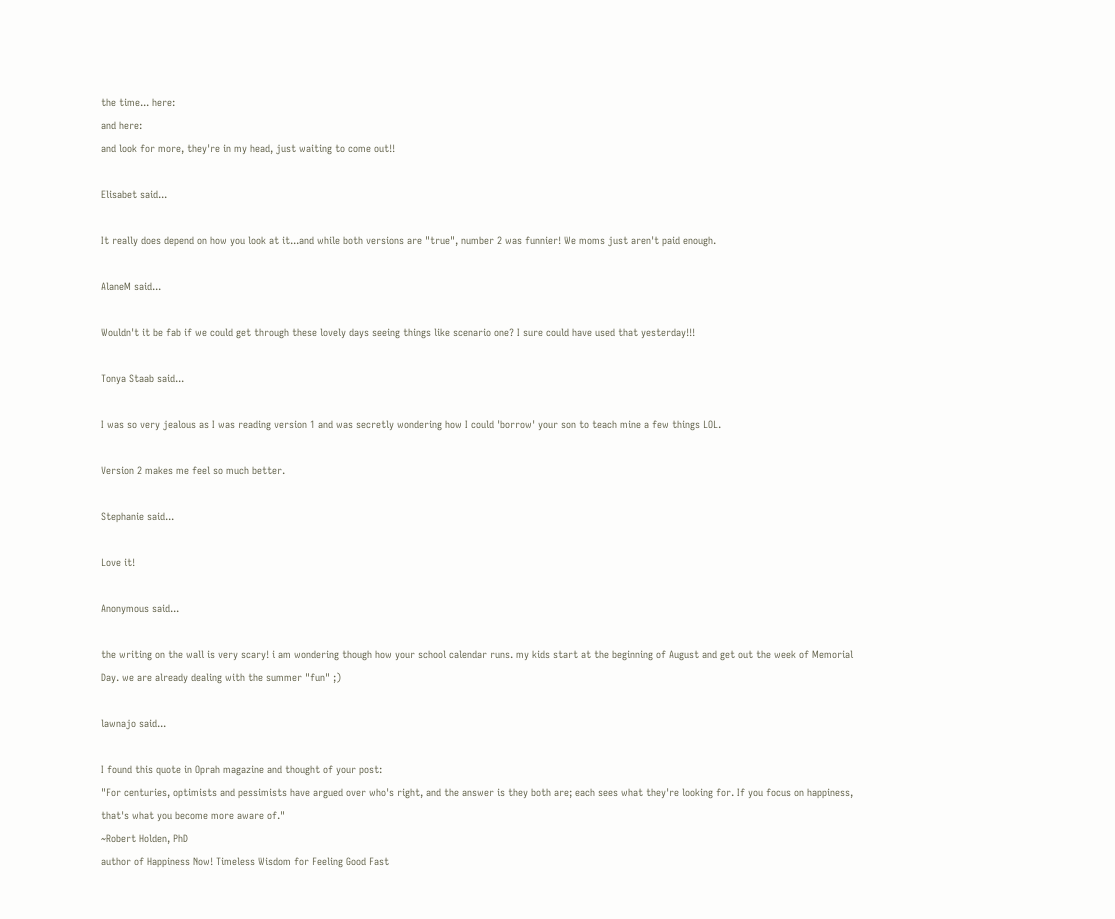the time... here:
and here:
and look for more, they're in my head, just waiting to come out!!

Elisabet said...

It really does depend on how you look at it...and while both versions are "true", number 2 was funnier! We moms just aren't paid enough.

AlaneM said...

Wouldn't it be fab if we could get through these lovely days seeing things like scenario one? I sure could have used that yesterday!!!

Tonya Staab said...

I was so very jealous as I was reading version 1 and was secretly wondering how I could 'borrow' your son to teach mine a few things LOL.

Version 2 makes me feel so much better.

Stephanie said...

Love it!

Anonymous said...

the writing on the wall is very scary! i am wondering though how your school calendar runs. my kids start at the beginning of August and get out the week of Memorial Day. we are already dealing with the summer "fun" ;)

lawnajo said...

I found this quote in Oprah magazine and thought of your post:
"For centuries, optimists and pessimists have argued over who's right, and the answer is they both are; each sees what they're looking for. If you focus on happiness, that's what you become more aware of."
~Robert Holden, PhD
author of Happiness Now! Timeless Wisdom for Feeling Good Fast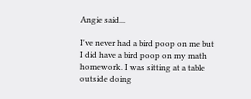Angie said...

I've never had a bird poop on me but I did have a bird poop on my math homework. I was sitting at a table outside doing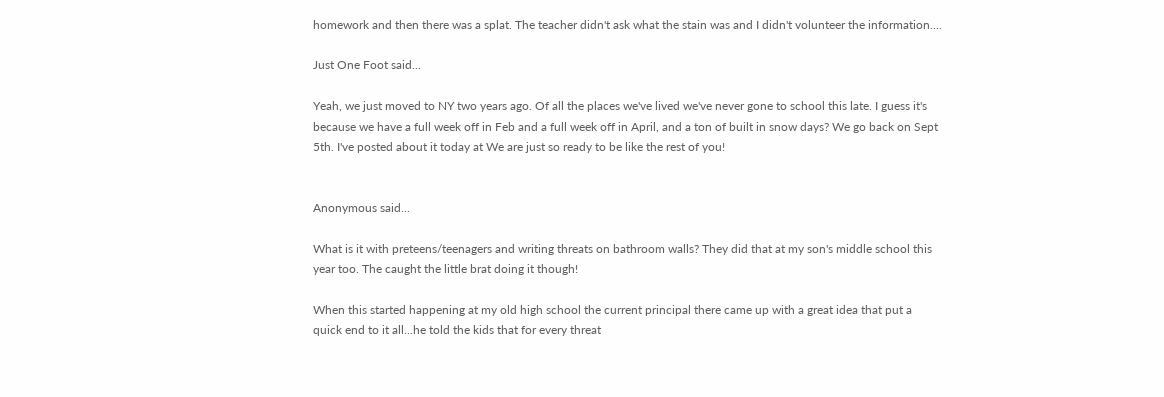homework and then there was a splat. The teacher didn't ask what the stain was and I didn't volunteer the information....

Just One Foot said...

Yeah, we just moved to NY two years ago. Of all the places we've lived we've never gone to school this late. I guess it's because we have a full week off in Feb and a full week off in April, and a ton of built in snow days? We go back on Sept 5th. I've posted about it today at We are just so ready to be like the rest of you!


Anonymous said...

What is it with preteens/teenagers and writing threats on bathroom walls? They did that at my son's middle school this year too. The caught the little brat doing it though!

When this started happening at my old high school the current principal there came up with a great idea that put a quick end to it all...he told the kids that for every threat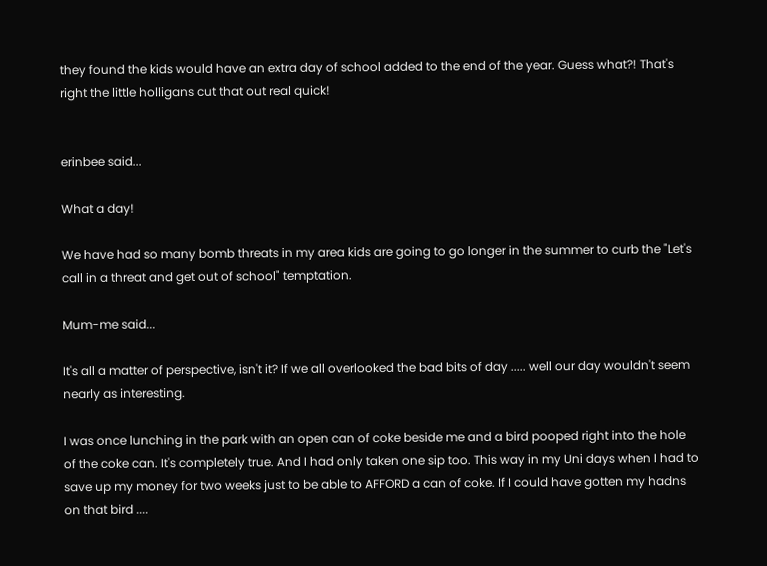they found the kids would have an extra day of school added to the end of the year. Guess what?! That's right the little holligans cut that out real quick!


erinbee said...

What a day!

We have had so many bomb threats in my area kids are going to go longer in the summer to curb the "Let's call in a threat and get out of school" temptation.

Mum-me said...

It's all a matter of perspective, isn't it? If we all overlooked the bad bits of day ..... well our day wouldn't seem nearly as interesting.

I was once lunching in the park with an open can of coke beside me and a bird pooped right into the hole of the coke can. It's completely true. And I had only taken one sip too. This way in my Uni days when I had to save up my money for two weeks just to be able to AFFORD a can of coke. If I could have gotten my hadns on that bird ....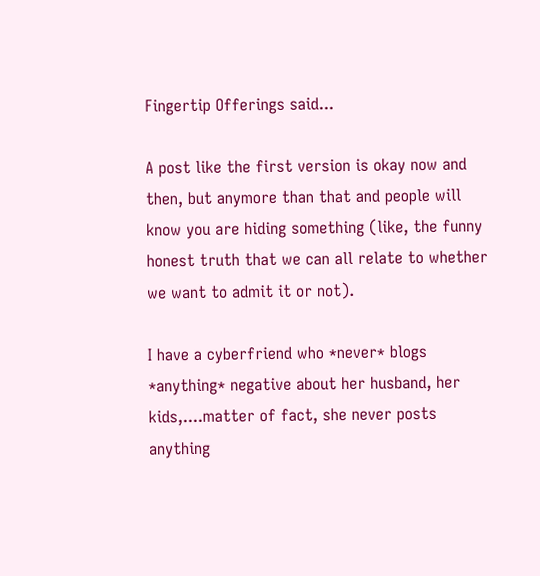Fingertip Offerings said...

A post like the first version is okay now and then, but anymore than that and people will know you are hiding something (like, the funny honest truth that we can all relate to whether we want to admit it or not).

I have a cyberfriend who *never* blogs *anything* negative about her husband, her kids,....matter of fact, she never posts anything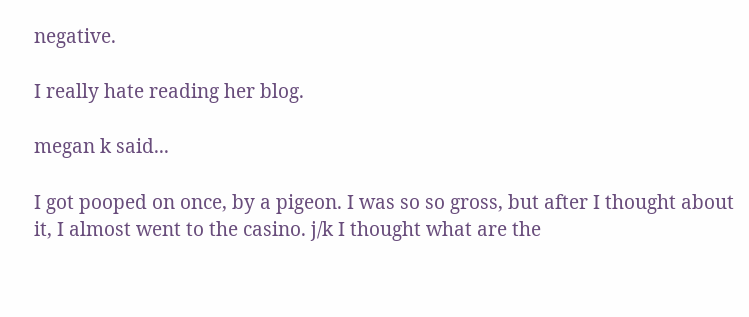negative.

I really hate reading her blog.

megan k said...

I got pooped on once, by a pigeon. I was so so gross, but after I thought about it, I almost went to the casino. j/k I thought what are the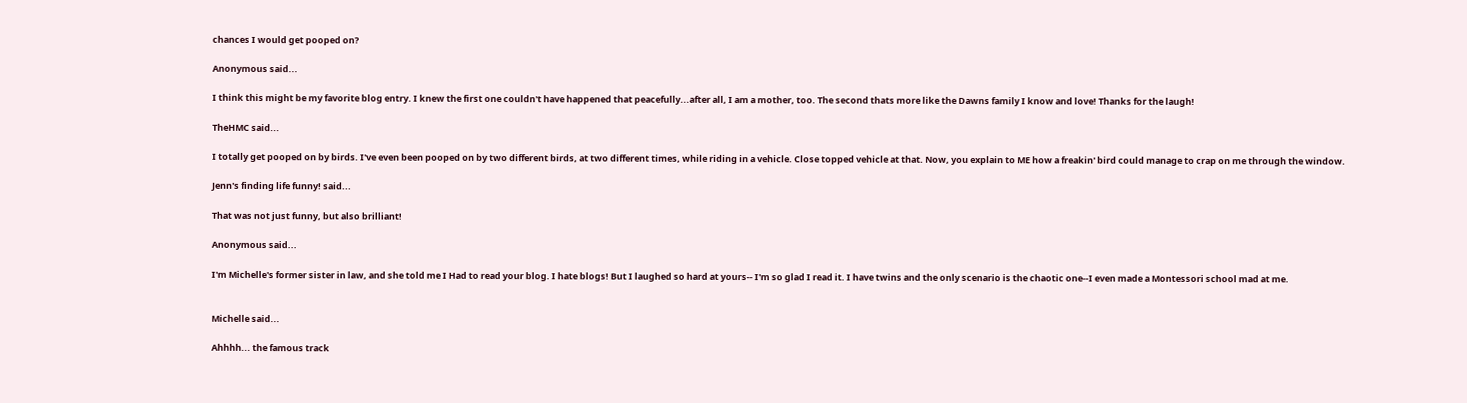chances I would get pooped on?

Anonymous said...

I think this might be my favorite blog entry. I knew the first one couldn't have happened that peacefully...after all, I am a mother, too. The second thats more like the Dawns family I know and love! Thanks for the laugh!

TheHMC said...

I totally get pooped on by birds. I've even been pooped on by two different birds, at two different times, while riding in a vehicle. Close topped vehicle at that. Now, you explain to ME how a freakin' bird could manage to crap on me through the window.

Jenn's finding life funny! said...

That was not just funny, but also brilliant!

Anonymous said...

I'm Michelle's former sister in law, and she told me I Had to read your blog. I hate blogs! But I laughed so hard at yours-- I'm so glad I read it. I have twins and the only scenario is the chaotic one--I even made a Montessori school mad at me.


Michelle said...

Ahhhh... the famous track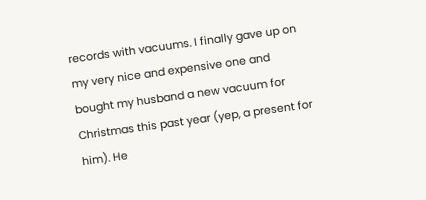records with vacuums. I finally gave up on my very nice and expensive one and bought my husband a new vacuum for Christmas this past year (yep, a present for him). He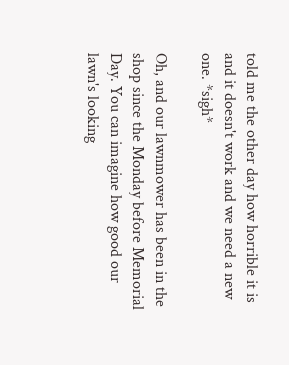told me the other day how horrible it is and it doesn't work and we need a new one. *sigh*

Oh, and our lawnmower has been in the shop since the Monday before Memorial Day. You can imagine how good our lawn's looking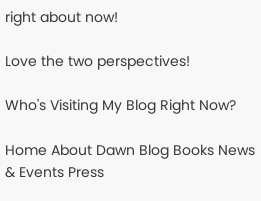right about now!

Love the two perspectives!

Who's Visiting My Blog Right Now?

Home About Dawn Blog Books News & Events Press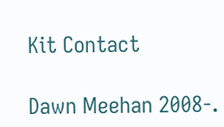Kit Contact

Dawn Meehan 2008-.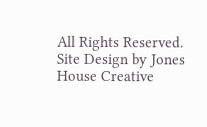All Rights Reserved.
Site Design by Jones House Creative